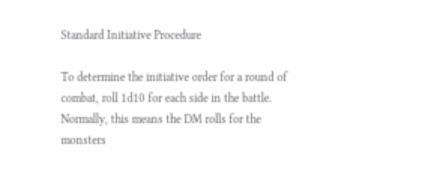Standard Initiative Procedure

To determine the initiative order for a round of combat, roll 1d10 for each side in the battle. Normally, this means the DM rolls for the monsters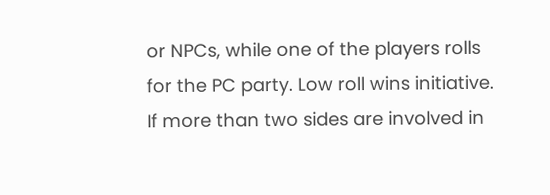or NPCs, while one of the players rolls for the PC party. Low roll wins initiative. If more than two sides are involved in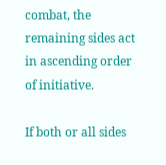combat, the remaining sides act in ascending order of initiative.

If both or all sides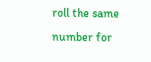roll the same number for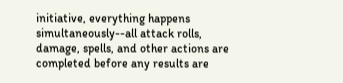initiative, everything happens simultaneously--all attack rolls, damage, spells, and other actions are completed before any results are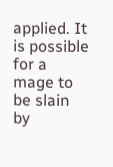applied. It is possible for a mage to be slain by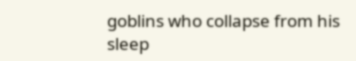goblins who collapse from his sleep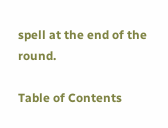spell at the end of the round.

Table of Contents